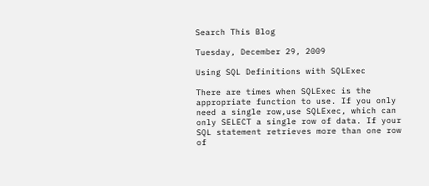Search This Blog

Tuesday, December 29, 2009

Using SQL Definitions with SQLExec

There are times when SQLExec is the appropriate function to use. If you only need a single row,use SQLExec, which can only SELECT a single row of data. If your SQL statement retrieves more than one row of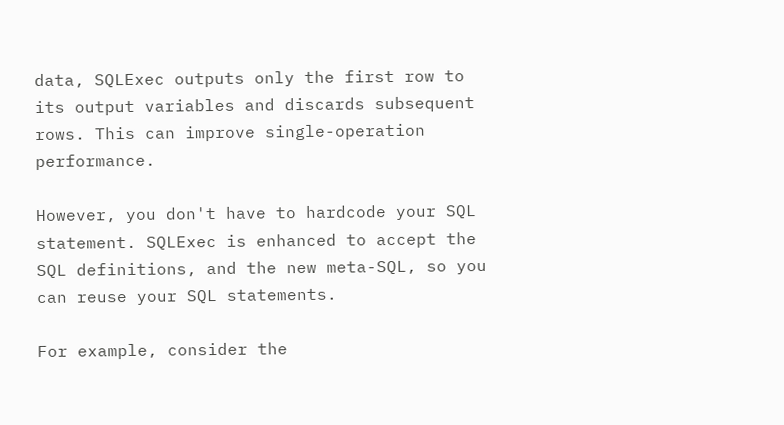data, SQLExec outputs only the first row to its output variables and discards subsequent rows. This can improve single-operation performance.

However, you don't have to hardcode your SQL statement. SQLExec is enhanced to accept the SQL definitions, and the new meta-SQL, so you can reuse your SQL statements.

For example, consider the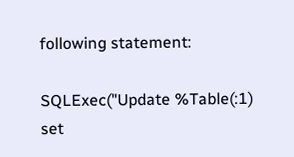following statement:

SQLExec("Update %Table(:1) set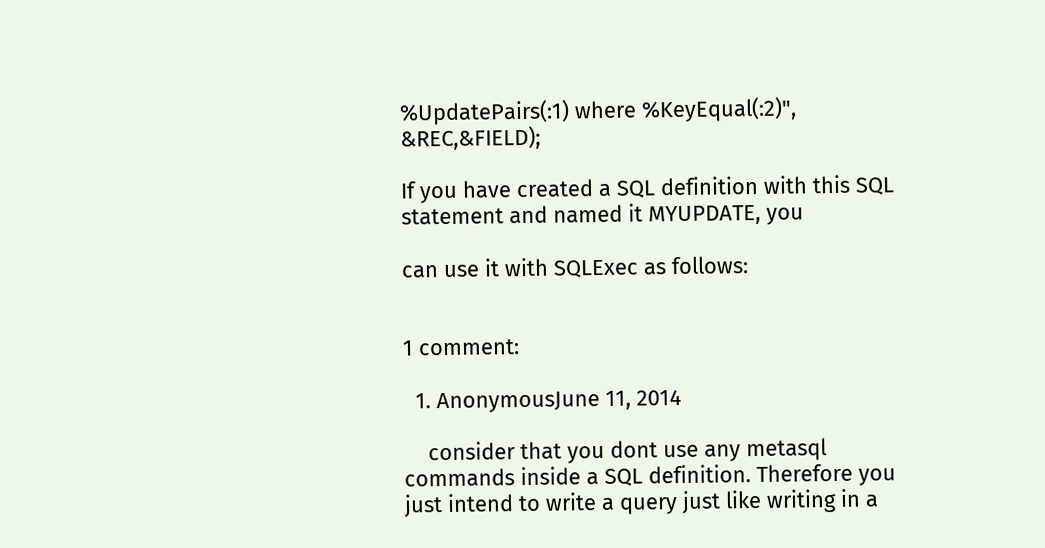%UpdatePairs(:1) where %KeyEqual(:2)", &REC,&FIELD);

If you have created a SQL definition with this SQL statement and named it MYUPDATE, you

can use it with SQLExec as follows:


1 comment:

  1. AnonymousJune 11, 2014

    consider that you dont use any metasql commands inside a SQL definition. Therefore you just intend to write a query just like writing in a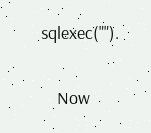sqlexec("").

    Now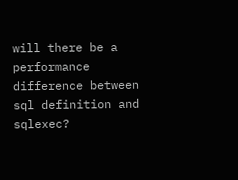will there be a performance difference between sql definition and sqlexec?